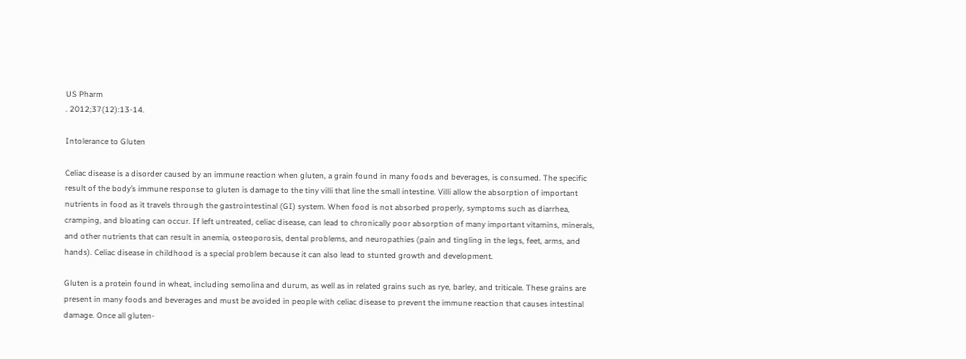US Pharm
. 2012;37(12):13-14.

Intolerance to Gluten

Celiac disease is a disorder caused by an immune reaction when gluten, a grain found in many foods and beverages, is consumed. The specific result of the body’s immune response to gluten is damage to the tiny villi that line the small intestine. Villi allow the absorption of important nutrients in food as it travels through the gastrointestinal (GI) system. When food is not absorbed properly, symptoms such as diarrhea, cramping, and bloating can occur. If left untreated, celiac disease, can lead to chronically poor absorption of many important vitamins, minerals, and other nutrients that can result in anemia, osteoporosis, dental problems, and neuropathies (pain and tingling in the legs, feet, arms, and hands). Celiac disease in childhood is a special problem because it can also lead to stunted growth and development.

Gluten is a protein found in wheat, including semolina and durum, as well as in related grains such as rye, barley, and triticale. These grains are present in many foods and beverages and must be avoided in people with celiac disease to prevent the immune reaction that causes intestinal damage. Once all gluten-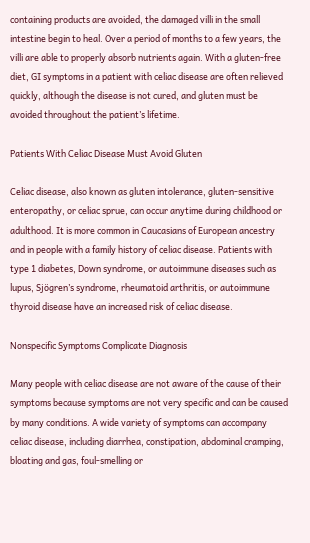containing products are avoided, the damaged villi in the small intestine begin to heal. Over a period of months to a few years, the villi are able to properly absorb nutrients again. With a gluten-free diet, GI symptoms in a patient with celiac disease are often relieved quickly, although the disease is not cured, and gluten must be avoided throughout the patient’s lifetime.

Patients With Celiac Disease Must Avoid Gluten

Celiac disease, also known as gluten intolerance, gluten-sensitive enteropathy, or celiac sprue, can occur anytime during childhood or adulthood. It is more common in Caucasians of European ancestry and in people with a family history of celiac disease. Patients with type 1 diabetes, Down syndrome, or autoimmune diseases such as lupus, Sjögren’s syndrome, rheumatoid arthritis, or autoimmune thyroid disease have an increased risk of celiac disease.

Nonspecific Symptoms Complicate Diagnosis

Many people with celiac disease are not aware of the cause of their symptoms because symptoms are not very specific and can be caused by many conditions. A wide variety of symptoms can accompany celiac disease, including diarrhea, constipation, abdominal cramping, bloating and gas, foul-smelling or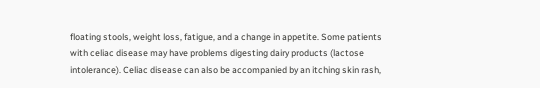floating stools, weight loss, fatigue, and a change in appetite. Some patients with celiac disease may have problems digesting dairy products (lactose intolerance). Celiac disease can also be accompanied by an itching skin rash,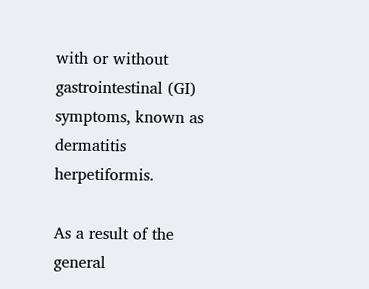with or without gastrointestinal (GI) symptoms, known as dermatitis herpetiformis.

As a result of the general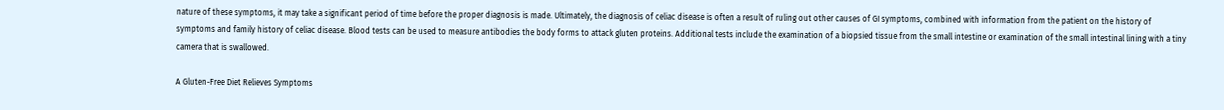nature of these symptoms, it may take a significant period of time before the proper diagnosis is made. Ultimately, the diagnosis of celiac disease is often a result of ruling out other causes of GI symptoms, combined with information from the patient on the history of symptoms and family history of celiac disease. Blood tests can be used to measure antibodies the body forms to attack gluten proteins. Additional tests include the examination of a biopsied tissue from the small intestine or examination of the small intestinal lining with a tiny camera that is swallowed.

A Gluten-Free Diet Relieves Symptoms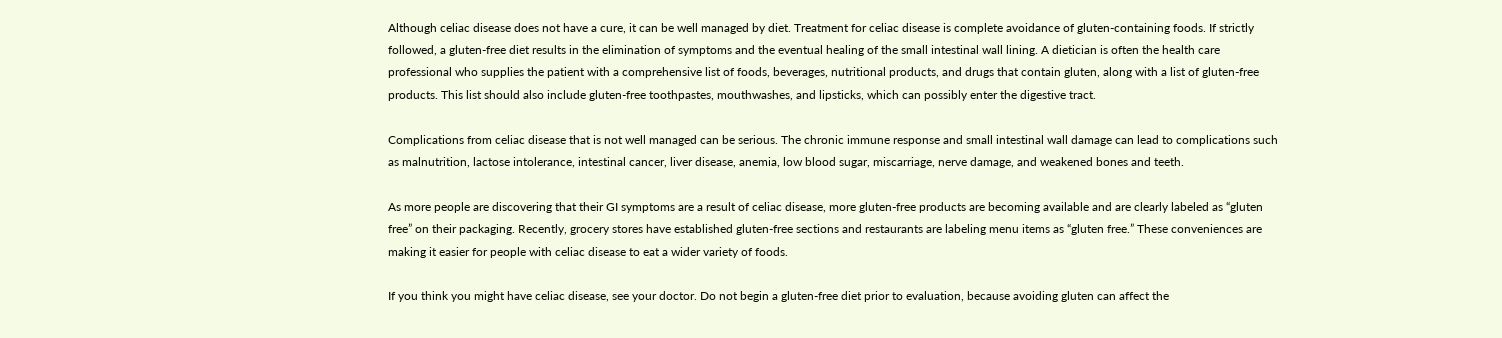Although celiac disease does not have a cure, it can be well managed by diet. Treatment for celiac disease is complete avoidance of gluten-containing foods. If strictly followed, a gluten-free diet results in the elimination of symptoms and the eventual healing of the small intestinal wall lining. A dietician is often the health care professional who supplies the patient with a comprehensive list of foods, beverages, nutritional products, and drugs that contain gluten, along with a list of gluten-free products. This list should also include gluten-free toothpastes, mouthwashes, and lipsticks, which can possibly enter the digestive tract.

Complications from celiac disease that is not well managed can be serious. The chronic immune response and small intestinal wall damage can lead to complications such as malnutrition, lactose intolerance, intestinal cancer, liver disease, anemia, low blood sugar, miscarriage, nerve damage, and weakened bones and teeth.

As more people are discovering that their GI symptoms are a result of celiac disease, more gluten-free products are becoming available and are clearly labeled as “gluten free” on their packaging. Recently, grocery stores have established gluten-free sections and restaurants are labeling menu items as “gluten free.” These conveniences are making it easier for people with celiac disease to eat a wider variety of foods.

If you think you might have celiac disease, see your doctor. Do not begin a gluten-free diet prior to evaluation, because avoiding gluten can affect the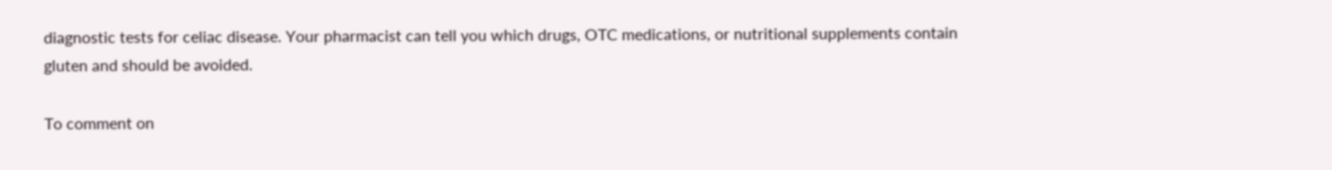diagnostic tests for celiac disease. Your pharmacist can tell you which drugs, OTC medications, or nutritional supplements contain gluten and should be avoided.

To comment on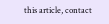this article, contact